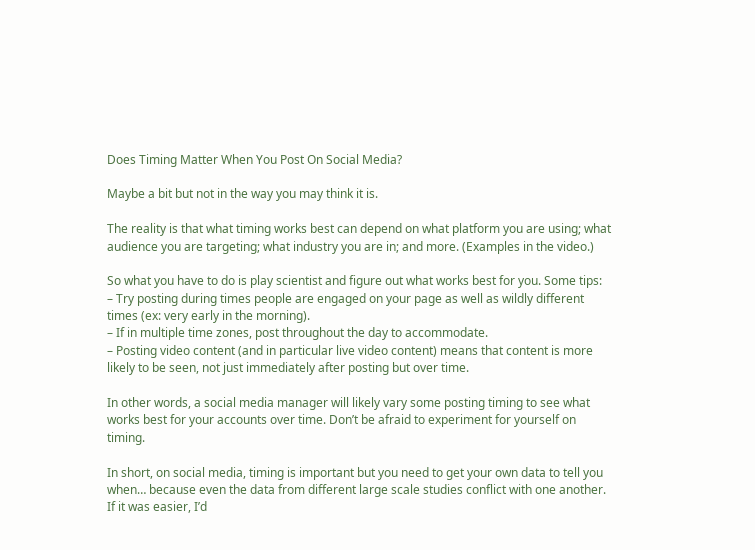Does Timing Matter When You Post On Social Media?

Maybe a bit but not in the way you may think it is.

The reality is that what timing works best can depend on what platform you are using; what audience you are targeting; what industry you are in; and more. (Examples in the video.)

So what you have to do is play scientist and figure out what works best for you. Some tips:
– Try posting during times people are engaged on your page as well as wildly different times (ex: very early in the morning).
– If in multiple time zones, post throughout the day to accommodate.
– Posting video content (and in particular live video content) means that content is more likely to be seen, not just immediately after posting but over time.

In other words, a social media manager will likely vary some posting timing to see what works best for your accounts over time. Don’t be afraid to experiment for yourself on timing.

In short, on social media, timing is important but you need to get your own data to tell you when… because even the data from different large scale studies conflict with one another. If it was easier, I’d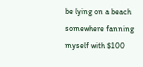be lying on a beach somewhere fanning myself with $100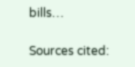bills…

Sources cited: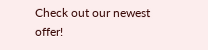Check out our newest offer!